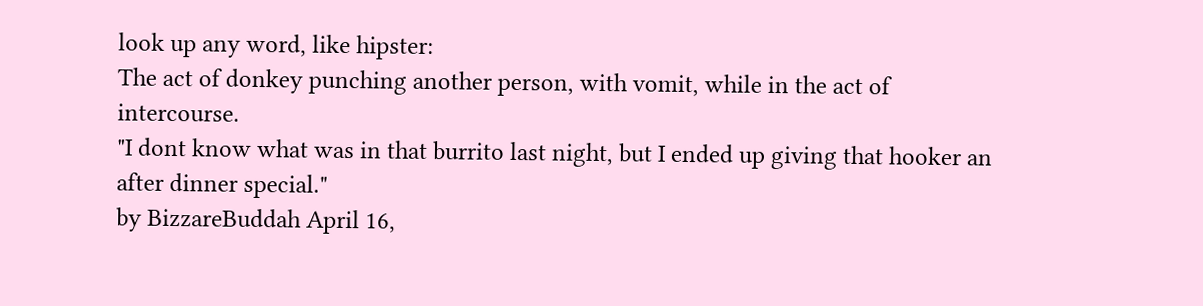look up any word, like hipster:
The act of donkey punching another person, with vomit, while in the act of intercourse.
"I dont know what was in that burrito last night, but I ended up giving that hooker an after dinner special."
by BizzareBuddah April 16,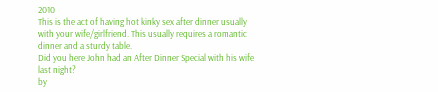2010
This is the act of having hot kinky sex after dinner usually with your wife/girlfriend. This usually requires a romantic dinner and a sturdy table.
Did you here John had an After Dinner Special with his wife last night?
by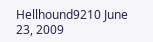Hellhound9210 June 23, 2009